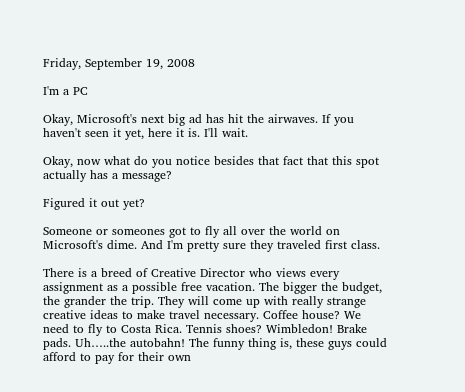Friday, September 19, 2008

I'm a PC

Okay, Microsoft's next big ad has hit the airwaves. If you haven't seen it yet, here it is. I'll wait.

Okay, now what do you notice besides that fact that this spot actually has a message?

Figured it out yet?

Someone or someones got to fly all over the world on Microsoft's dime. And I'm pretty sure they traveled first class.

There is a breed of Creative Director who views every assignment as a possible free vacation. The bigger the budget, the grander the trip. They will come up with really strange creative ideas to make travel necessary. Coffee house? We need to fly to Costa Rica. Tennis shoes? Wimbledon! Brake pads. Uh…..the autobahn! The funny thing is, these guys could afford to pay for their own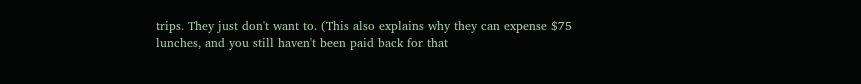trips. They just don't want to. (This also explains why they can expense $75 lunches, and you still haven't been paid back for that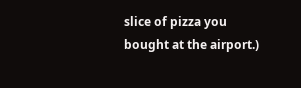slice of pizza you bought at the airport.)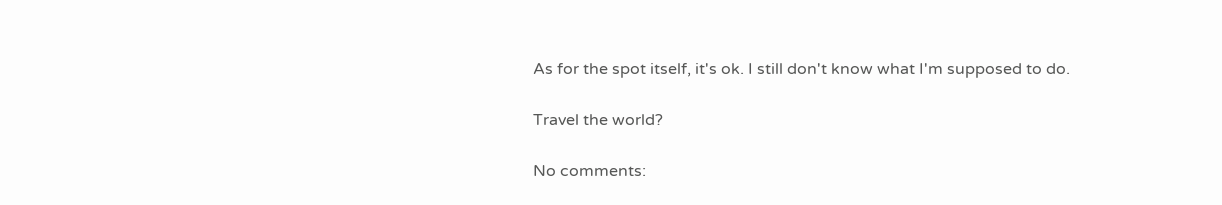As for the spot itself, it's ok. I still don't know what I'm supposed to do.

Travel the world?

No comments: